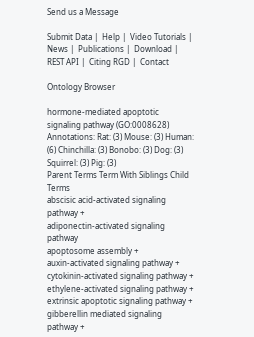Send us a Message

Submit Data |  Help |  Video Tutorials |  News |  Publications |  Download |  REST API |  Citing RGD |  Contact

Ontology Browser

hormone-mediated apoptotic signaling pathway (GO:0008628)
Annotations: Rat: (3) Mouse: (3) Human: (6) Chinchilla: (3) Bonobo: (3) Dog: (3) Squirrel: (3) Pig: (3)
Parent Terms Term With Siblings Child Terms
abscisic acid-activated signaling pathway +
adiponectin-activated signaling pathway
apoptosome assembly +
auxin-activated signaling pathway +
cytokinin-activated signaling pathway +
ethylene-activated signaling pathway +
extrinsic apoptotic signaling pathway +
gibberellin mediated signaling pathway +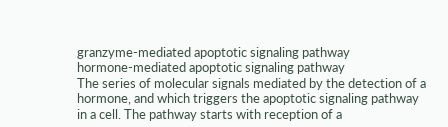granzyme-mediated apoptotic signaling pathway
hormone-mediated apoptotic signaling pathway
The series of molecular signals mediated by the detection of a hormone, and which triggers the apoptotic signaling pathway in a cell. The pathway starts with reception of a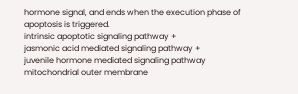hormone signal, and ends when the execution phase of apoptosis is triggered.
intrinsic apoptotic signaling pathway +
jasmonic acid mediated signaling pathway +
juvenile hormone mediated signaling pathway
mitochondrial outer membrane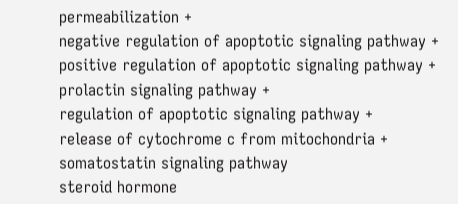permeabilization +
negative regulation of apoptotic signaling pathway +
positive regulation of apoptotic signaling pathway +
prolactin signaling pathway +
regulation of apoptotic signaling pathway +
release of cytochrome c from mitochondria +
somatostatin signaling pathway
steroid hormone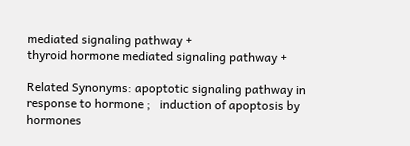mediated signaling pathway +
thyroid hormone mediated signaling pathway +

Related Synonyms: apoptotic signaling pathway in response to hormone ;   induction of apoptosis by hormones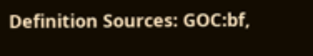Definition Sources: GOC:bf,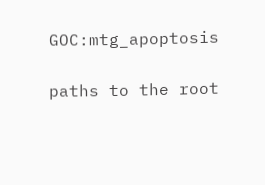GOC:mtg_apoptosis

paths to the root